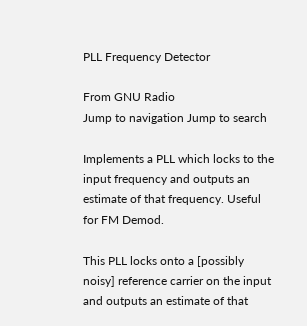PLL Frequency Detector

From GNU Radio
Jump to navigation Jump to search

Implements a PLL which locks to the input frequency and outputs an estimate of that frequency. Useful for FM Demod.

This PLL locks onto a [possibly noisy] reference carrier on the input and outputs an estimate of that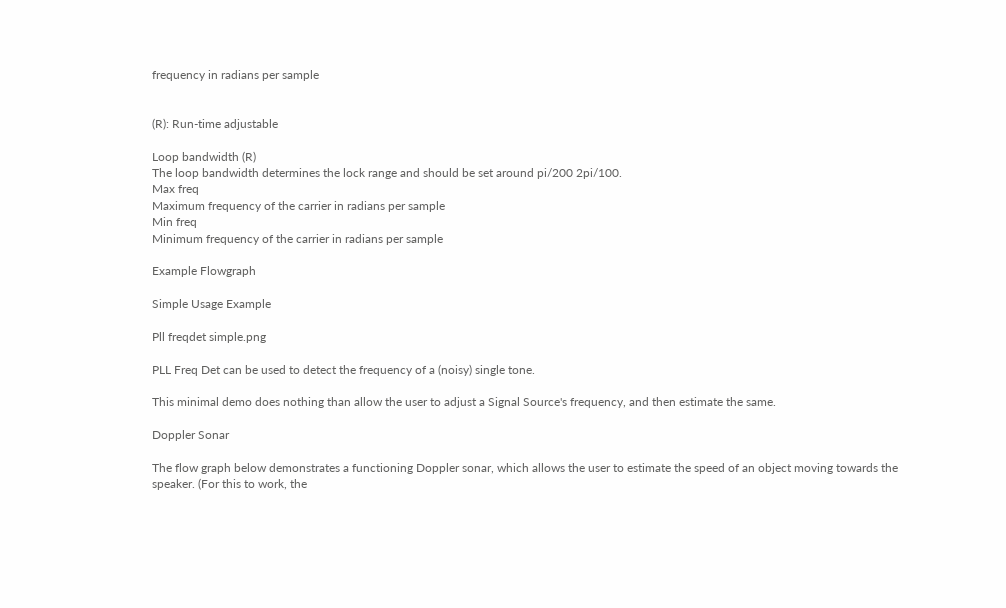frequency in radians per sample


(R): Run-time adjustable

Loop bandwidth (R)
The loop bandwidth determines the lock range and should be set around pi/200 2pi/100.
Max freq
Maximum frequency of the carrier in radians per sample
Min freq
Minimum frequency of the carrier in radians per sample

Example Flowgraph

Simple Usage Example

Pll freqdet simple.png

PLL Freq Det can be used to detect the frequency of a (noisy) single tone.

This minimal demo does nothing than allow the user to adjust a Signal Source's frequency, and then estimate the same.

Doppler Sonar

The flow graph below demonstrates a functioning Doppler sonar, which allows the user to estimate the speed of an object moving towards the speaker. (For this to work, the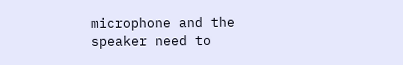microphone and the speaker need to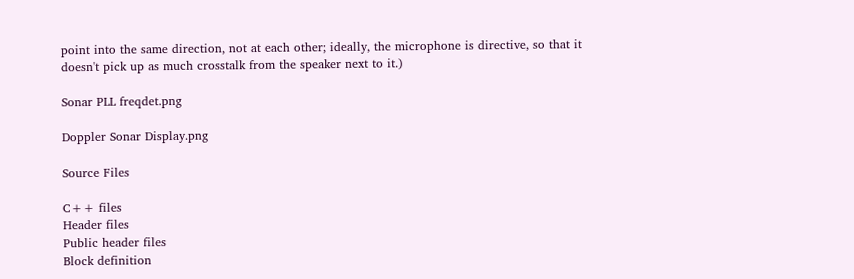point into the same direction, not at each other; ideally, the microphone is directive, so that it doesn't pick up as much crosstalk from the speaker next to it.)

Sonar PLL freqdet.png

Doppler Sonar Display.png

Source Files

C++ files
Header files
Public header files
Block definition